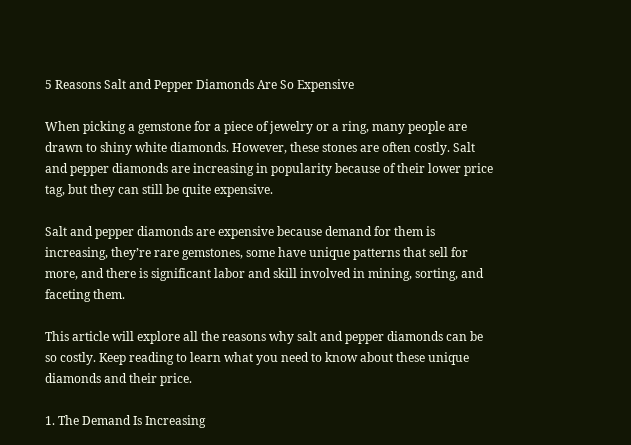5 Reasons Salt and Pepper Diamonds Are So Expensive

When picking a gemstone for a piece of jewelry or a ring, many people are drawn to shiny white diamonds. However, these stones are often costly. Salt and pepper diamonds are increasing in popularity because of their lower price tag, but they can still be quite expensive.

Salt and pepper diamonds are expensive because demand for them is increasing, they’re rare gemstones, some have unique patterns that sell for more, and there is significant labor and skill involved in mining, sorting, and faceting them.

This article will explore all the reasons why salt and pepper diamonds can be so costly. Keep reading to learn what you need to know about these unique diamonds and their price.

1. The Demand Is Increasing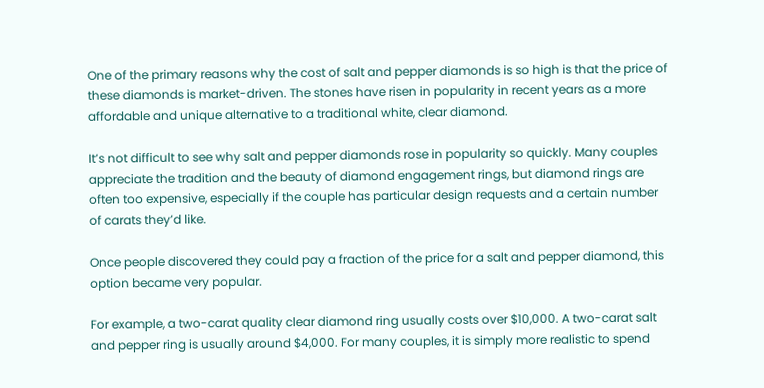One of the primary reasons why the cost of salt and pepper diamonds is so high is that the price of these diamonds is market-driven. The stones have risen in popularity in recent years as a more affordable and unique alternative to a traditional white, clear diamond.

It’s not difficult to see why salt and pepper diamonds rose in popularity so quickly. Many couples appreciate the tradition and the beauty of diamond engagement rings, but diamond rings are often too expensive, especially if the couple has particular design requests and a certain number of carats they’d like.

Once people discovered they could pay a fraction of the price for a salt and pepper diamond, this option became very popular.

For example, a two-carat quality clear diamond ring usually costs over $10,000. A two-carat salt and pepper ring is usually around $4,000. For many couples, it is simply more realistic to spend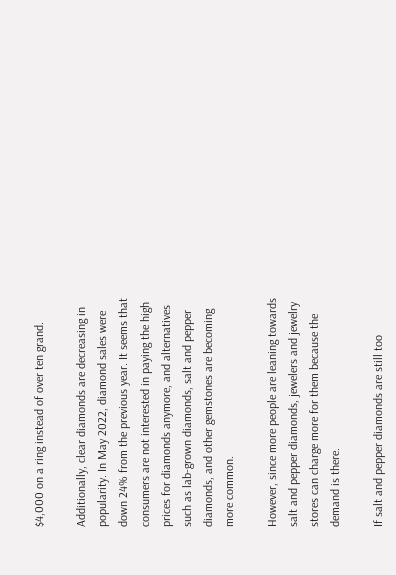$4,000 on a ring instead of over ten grand.

Additionally, clear diamonds are decreasing in popularity. In May 2022, diamond sales were down 24% from the previous year. It seems that consumers are not interested in paying the high prices for diamonds anymore, and alternatives such as lab-grown diamonds, salt and pepper diamonds, and other gemstones are becoming more common.

However, since more people are leaning towards salt and pepper diamonds, jewelers and jewelry stores can charge more for them because the demand is there.

If salt and pepper diamonds are still too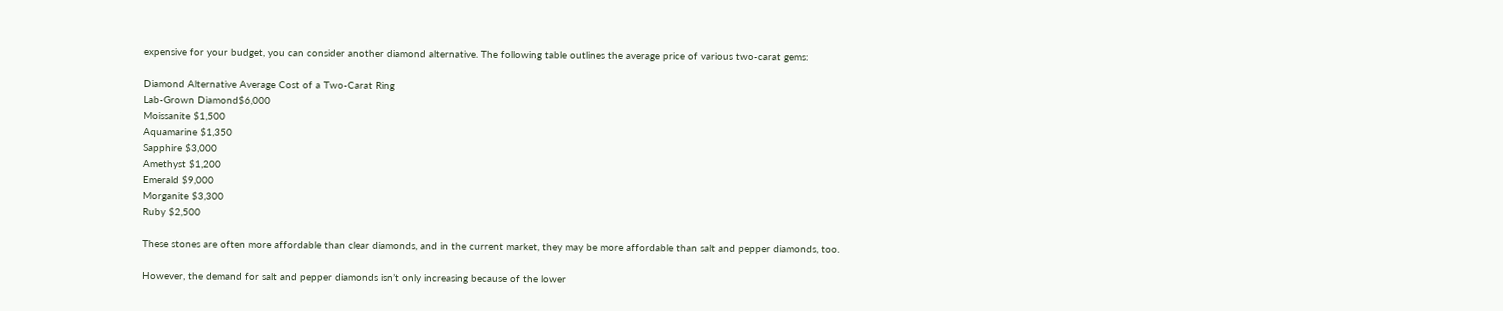expensive for your budget, you can consider another diamond alternative. The following table outlines the average price of various two-carat gems:

Diamond Alternative Average Cost of a Two-Carat Ring
Lab-Grown Diamond$6,000
Moissanite $1,500
Aquamarine $1,350
Sapphire $3,000
Amethyst $1,200
Emerald $9,000
Morganite $3,300
Ruby $2,500

These stones are often more affordable than clear diamonds, and in the current market, they may be more affordable than salt and pepper diamonds, too.

However, the demand for salt and pepper diamonds isn’t only increasing because of the lower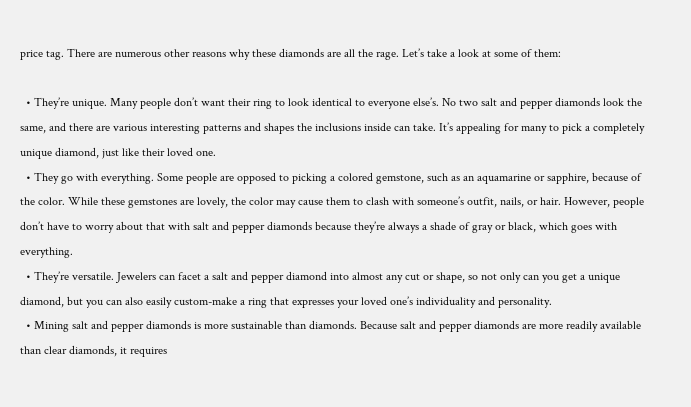price tag. There are numerous other reasons why these diamonds are all the rage. Let’s take a look at some of them:

  • They’re unique. Many people don’t want their ring to look identical to everyone else’s. No two salt and pepper diamonds look the same, and there are various interesting patterns and shapes the inclusions inside can take. It’s appealing for many to pick a completely unique diamond, just like their loved one.
  • They go with everything. Some people are opposed to picking a colored gemstone, such as an aquamarine or sapphire, because of the color. While these gemstones are lovely, the color may cause them to clash with someone’s outfit, nails, or hair. However, people don’t have to worry about that with salt and pepper diamonds because they’re always a shade of gray or black, which goes with everything.
  • They’re versatile. Jewelers can facet a salt and pepper diamond into almost any cut or shape, so not only can you get a unique diamond, but you can also easily custom-make a ring that expresses your loved one’s individuality and personality.
  • Mining salt and pepper diamonds is more sustainable than diamonds. Because salt and pepper diamonds are more readily available than clear diamonds, it requires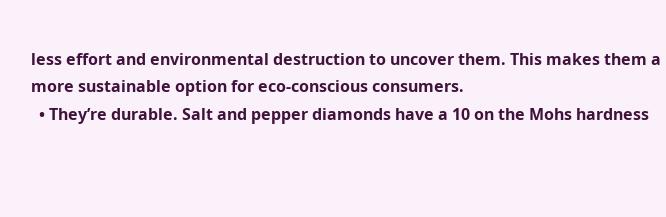less effort and environmental destruction to uncover them. This makes them a more sustainable option for eco-conscious consumers.
  • They’re durable. Salt and pepper diamonds have a 10 on the Mohs hardness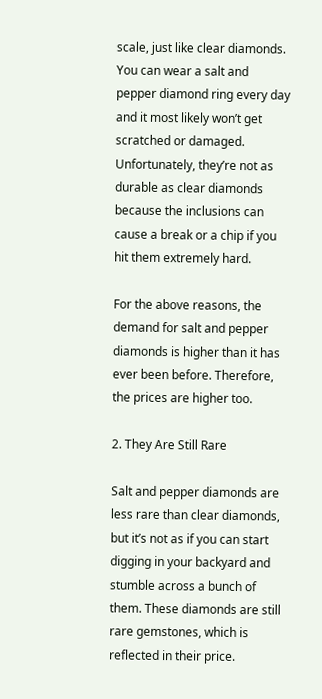scale, just like clear diamonds. You can wear a salt and pepper diamond ring every day and it most likely won’t get scratched or damaged. Unfortunately, they’re not as durable as clear diamonds because the inclusions can cause a break or a chip if you hit them extremely hard.

For the above reasons, the demand for salt and pepper diamonds is higher than it has ever been before. Therefore, the prices are higher too.

2. They Are Still Rare

Salt and pepper diamonds are less rare than clear diamonds, but it’s not as if you can start digging in your backyard and stumble across a bunch of them. These diamonds are still rare gemstones, which is reflected in their price.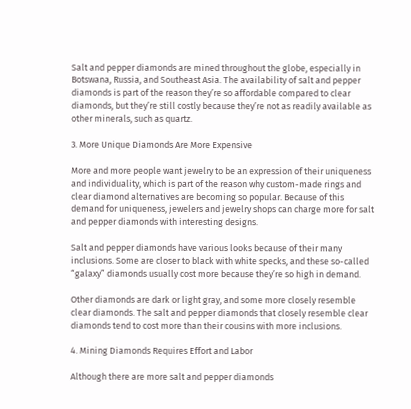Salt and pepper diamonds are mined throughout the globe, especially in Botswana, Russia, and Southeast Asia. The availability of salt and pepper diamonds is part of the reason they’re so affordable compared to clear diamonds, but they’re still costly because they’re not as readily available as other minerals, such as quartz.

3. More Unique Diamonds Are More Expensive

More and more people want jewelry to be an expression of their uniqueness and individuality, which is part of the reason why custom-made rings and clear diamond alternatives are becoming so popular. Because of this demand for uniqueness, jewelers and jewelry shops can charge more for salt and pepper diamonds with interesting designs.

Salt and pepper diamonds have various looks because of their many inclusions. Some are closer to black with white specks, and these so-called “galaxy” diamonds usually cost more because they’re so high in demand.

Other diamonds are dark or light gray, and some more closely resemble clear diamonds. The salt and pepper diamonds that closely resemble clear diamonds tend to cost more than their cousins with more inclusions.

4. Mining Diamonds Requires Effort and Labor

Although there are more salt and pepper diamonds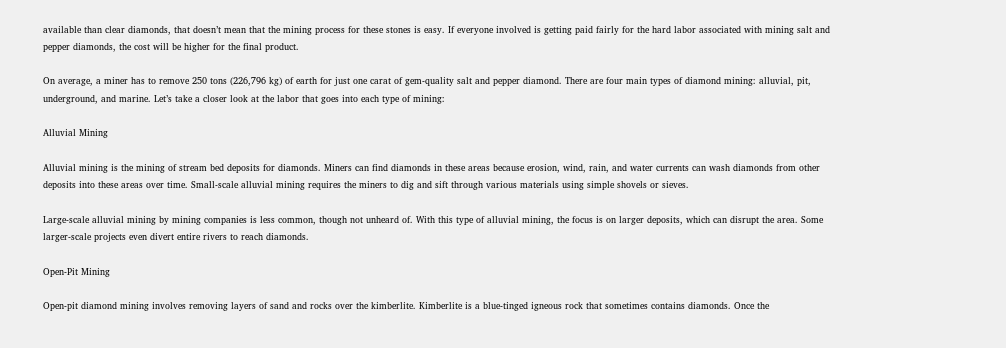available than clear diamonds, that doesn’t mean that the mining process for these stones is easy. If everyone involved is getting paid fairly for the hard labor associated with mining salt and pepper diamonds, the cost will be higher for the final product.

On average, a miner has to remove 250 tons (226,796 kg) of earth for just one carat of gem-quality salt and pepper diamond. There are four main types of diamond mining: alluvial, pit, underground, and marine. Let’s take a closer look at the labor that goes into each type of mining:

Alluvial Mining

Alluvial mining is the mining of stream bed deposits for diamonds. Miners can find diamonds in these areas because erosion, wind, rain, and water currents can wash diamonds from other deposits into these areas over time. Small-scale alluvial mining requires the miners to dig and sift through various materials using simple shovels or sieves.

Large-scale alluvial mining by mining companies is less common, though not unheard of. With this type of alluvial mining, the focus is on larger deposits, which can disrupt the area. Some larger-scale projects even divert entire rivers to reach diamonds.

Open-Pit Mining

Open-pit diamond mining involves removing layers of sand and rocks over the kimberlite. Kimberlite is a blue-tinged igneous rock that sometimes contains diamonds. Once the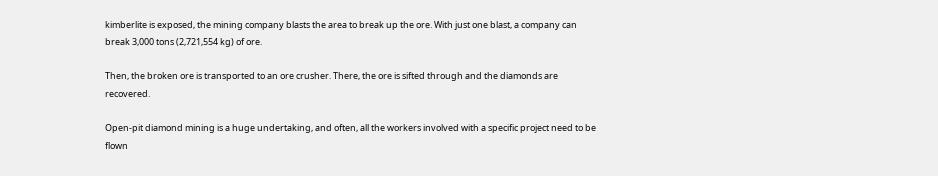kimberlite is exposed, the mining company blasts the area to break up the ore. With just one blast, a company can break 3,000 tons (2,721,554 kg) of ore.

Then, the broken ore is transported to an ore crusher. There, the ore is sifted through and the diamonds are recovered.

Open-pit diamond mining is a huge undertaking, and often, all the workers involved with a specific project need to be flown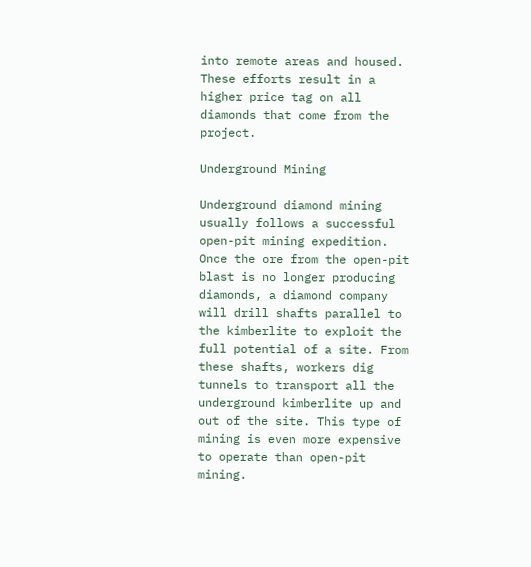into remote areas and housed. These efforts result in a higher price tag on all diamonds that come from the project.

Underground Mining

Underground diamond mining usually follows a successful open-pit mining expedition. Once the ore from the open-pit blast is no longer producing diamonds, a diamond company will drill shafts parallel to the kimberlite to exploit the full potential of a site. From these shafts, workers dig tunnels to transport all the underground kimberlite up and out of the site. This type of mining is even more expensive to operate than open-pit mining.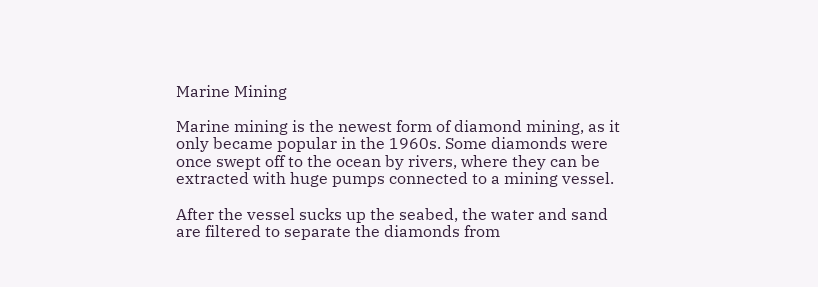Marine Mining

Marine mining is the newest form of diamond mining, as it only became popular in the 1960s. Some diamonds were once swept off to the ocean by rivers, where they can be extracted with huge pumps connected to a mining vessel.

After the vessel sucks up the seabed, the water and sand are filtered to separate the diamonds from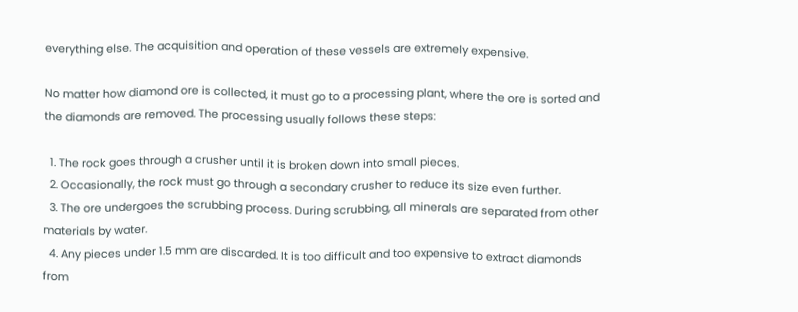everything else. The acquisition and operation of these vessels are extremely expensive.

No matter how diamond ore is collected, it must go to a processing plant, where the ore is sorted and the diamonds are removed. The processing usually follows these steps:

  1. The rock goes through a crusher until it is broken down into small pieces.
  2. Occasionally, the rock must go through a secondary crusher to reduce its size even further.
  3. The ore undergoes the scrubbing process. During scrubbing, all minerals are separated from other materials by water.
  4. Any pieces under 1.5 mm are discarded. It is too difficult and too expensive to extract diamonds from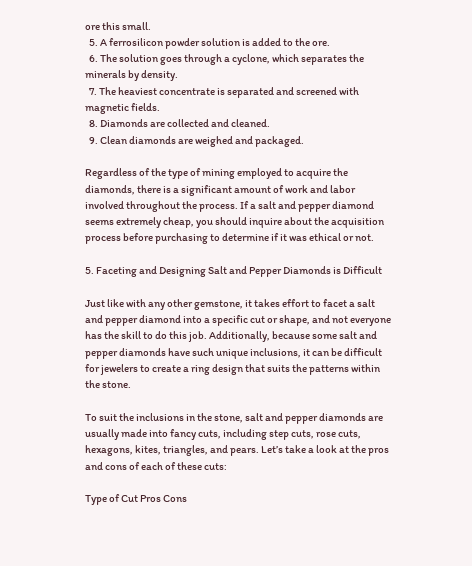ore this small.
  5. A ferrosilicon powder solution is added to the ore.
  6. The solution goes through a cyclone, which separates the minerals by density.
  7. The heaviest concentrate is separated and screened with magnetic fields.
  8. Diamonds are collected and cleaned.
  9. Clean diamonds are weighed and packaged.

Regardless of the type of mining employed to acquire the diamonds, there is a significant amount of work and labor involved throughout the process. If a salt and pepper diamond seems extremely cheap, you should inquire about the acquisition process before purchasing to determine if it was ethical or not.

5. Faceting and Designing Salt and Pepper Diamonds is Difficult

Just like with any other gemstone, it takes effort to facet a salt and pepper diamond into a specific cut or shape, and not everyone has the skill to do this job. Additionally, because some salt and pepper diamonds have such unique inclusions, it can be difficult for jewelers to create a ring design that suits the patterns within the stone.

To suit the inclusions in the stone, salt and pepper diamonds are usually made into fancy cuts, including step cuts, rose cuts, hexagons, kites, triangles, and pears. Let’s take a look at the pros and cons of each of these cuts:

Type of Cut Pros Cons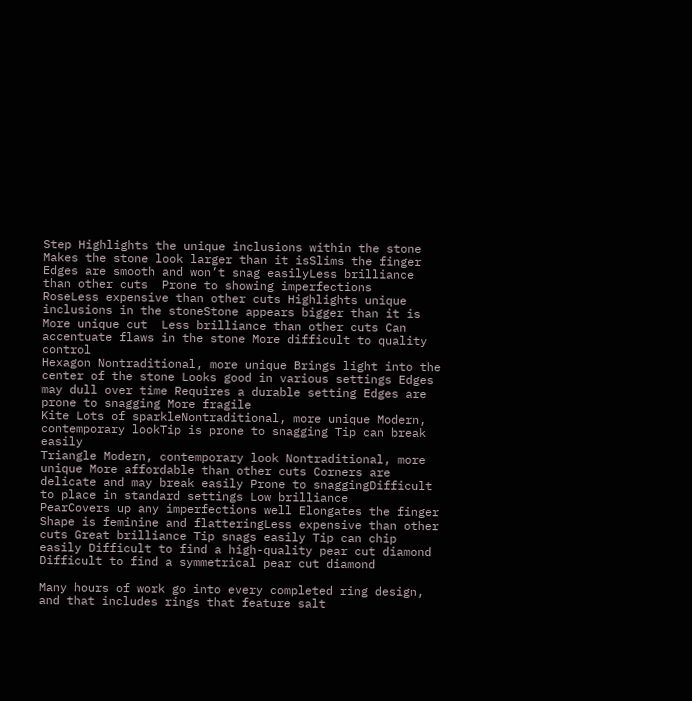Step Highlights the unique inclusions within the stone Makes the stone look larger than it isSlims the finger  Edges are smooth and won’t snag easilyLess brilliance than other cuts  Prone to showing imperfections
RoseLess expensive than other cuts Highlights unique inclusions in the stoneStone appears bigger than it is More unique cut  Less brilliance than other cuts Can accentuate flaws in the stone More difficult to quality control
Hexagon Nontraditional, more unique Brings light into the center of the stone Looks good in various settings Edges may dull over time Requires a durable setting Edges are prone to snagging More fragile
Kite Lots of sparkleNontraditional, more unique Modern, contemporary lookTip is prone to snagging Tip can break easily
Triangle Modern, contemporary look Nontraditional, more unique More affordable than other cuts Corners are delicate and may break easily Prone to snaggingDifficult to place in standard settings Low brilliance
PearCovers up any imperfections well Elongates the finger Shape is feminine and flatteringLess expensive than other cuts Great brilliance Tip snags easily Tip can chip easily Difficult to find a high-quality pear cut diamond Difficult to find a symmetrical pear cut diamond

Many hours of work go into every completed ring design, and that includes rings that feature salt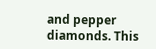and pepper diamonds. This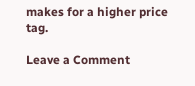makes for a higher price tag.

Leave a Comment